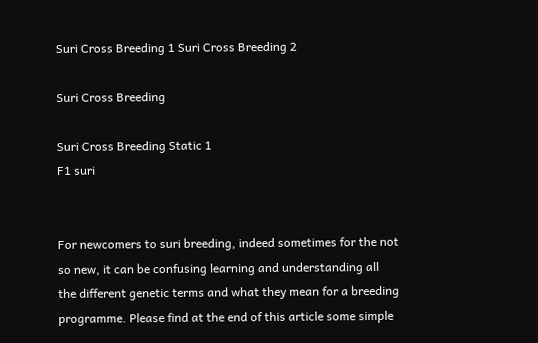Suri Cross Breeding 1 Suri Cross Breeding 2

Suri Cross Breeding

Suri Cross Breeding Static 1
F1 suri


For newcomers to suri breeding, indeed sometimes for the not so new, it can be confusing learning and understanding all the different genetic terms and what they mean for a breeding programme. Please find at the end of this article some simple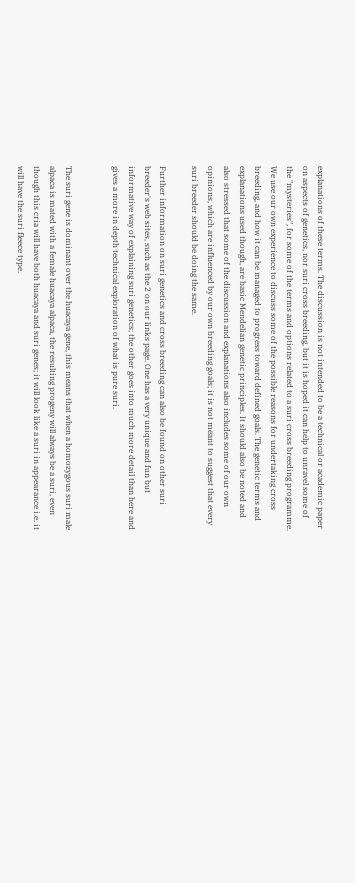explanations of these terms. The discussion is not intended to be a technical or academic paper on aspects of genetics, nor suri cross breeding, but it is hoped it can help to unravel some of the "mysteries", for some of the terms and options related to a suri cross breeding programme. We use our own experience to discuss some of the possible reasons for undertaking cross breeding, and how it can be managed to progress toward defined goals. The genetic terms and explanations used though, are basic Mendelian genetic principles. It should also be noted and also stressed that some of the discussion and explanations also includes some of our own opinions, which are influenced by our own breeding goals; it is not meant to suggest that every suri breeder should be doing the same.

Further information on suri genetics and cross breeding can also be found on other suri breeder's web sites, such as the 2 on our links page. One has a very unique and fun but informative way of explaining suri genetics; the other goes into much more detail than here and gives a more in depth technical exploration of what is pure suri.


The suri gene is dominant over the huacaya gene, this means that when a homozygous suri male alpaca is mated with a female huacaya alpaca, the resulting progeny will always be a suri, even though this cria will have both huacaya and suri genes; it will look like a suri in appearance i.e. it will have the suri fleece type.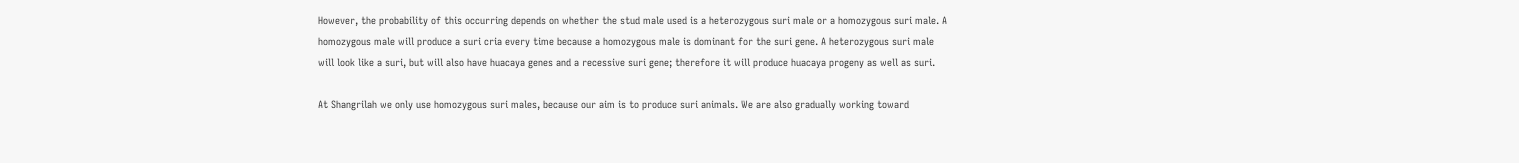However, the probability of this occurring depends on whether the stud male used is a heterozygous suri male or a homozygous suri male. A homozygous male will produce a suri cria every time because a homozygous male is dominant for the suri gene. A heterozygous suri male will look like a suri, but will also have huacaya genes and a recessive suri gene; therefore it will produce huacaya progeny as well as suri.

At Shangrilah we only use homozygous suri males, because our aim is to produce suri animals. We are also gradually working toward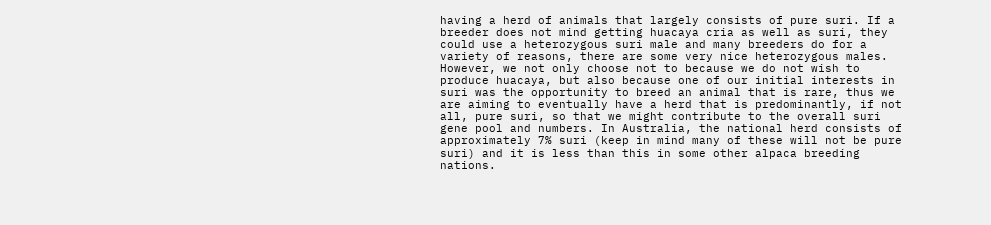having a herd of animals that largely consists of pure suri. If a breeder does not mind getting huacaya cria as well as suri, they could use a heterozygous suri male and many breeders do for a variety of reasons, there are some very nice heterozygous males. However, we not only choose not to because we do not wish to produce huacaya, but also because one of our initial interests in suri was the opportunity to breed an animal that is rare, thus we are aiming to eventually have a herd that is predominantly, if not all, pure suri, so that we might contribute to the overall suri gene pool and numbers. In Australia, the national herd consists of approximately 7% suri (keep in mind many of these will not be pure suri) and it is less than this in some other alpaca breeding nations.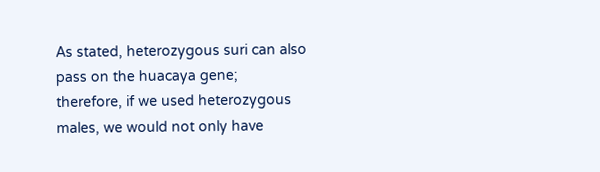As stated, heterozygous suri can also pass on the huacaya gene; therefore, if we used heterozygous males, we would not only have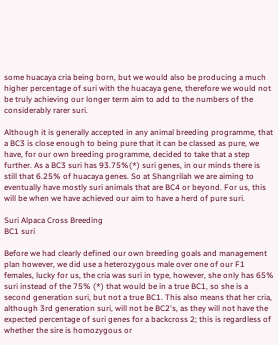some huacaya cria being born, but we would also be producing a much higher percentage of suri with the huacaya gene, therefore we would not be truly achieving our longer term aim to add to the numbers of the considerably rarer suri.

Although it is generally accepted in any animal breeding programme, that a BC3 is close enough to being pure that it can be classed as pure, we have, for our own breeding programme, decided to take that a step further. As a BC3 suri has 93.75%(*) suri genes, in our minds there is still that 6.25% of huacaya genes. So at Shangrilah we are aiming to eventually have mostly suri animals that are BC4 or beyond. For us, this will be when we have achieved our aim to have a herd of pure suri.

Suri Alpaca Cross Breeding
BC1 suri

Before we had clearly defined our own breeding goals and management plan however, we did use a heterozygous male over one of our F1 females, lucky for us, the cria was suri in type, however, she only has 65% suri instead of the 75% (*) that would be in a true BC1, so she is a second generation suri, but not a true BC1. This also means that her cria, although 3rd generation suri, will not be BC2's, as they will not have the expected percentage of suri genes for a backcross 2; this is regardless of whether the sire is homozygous or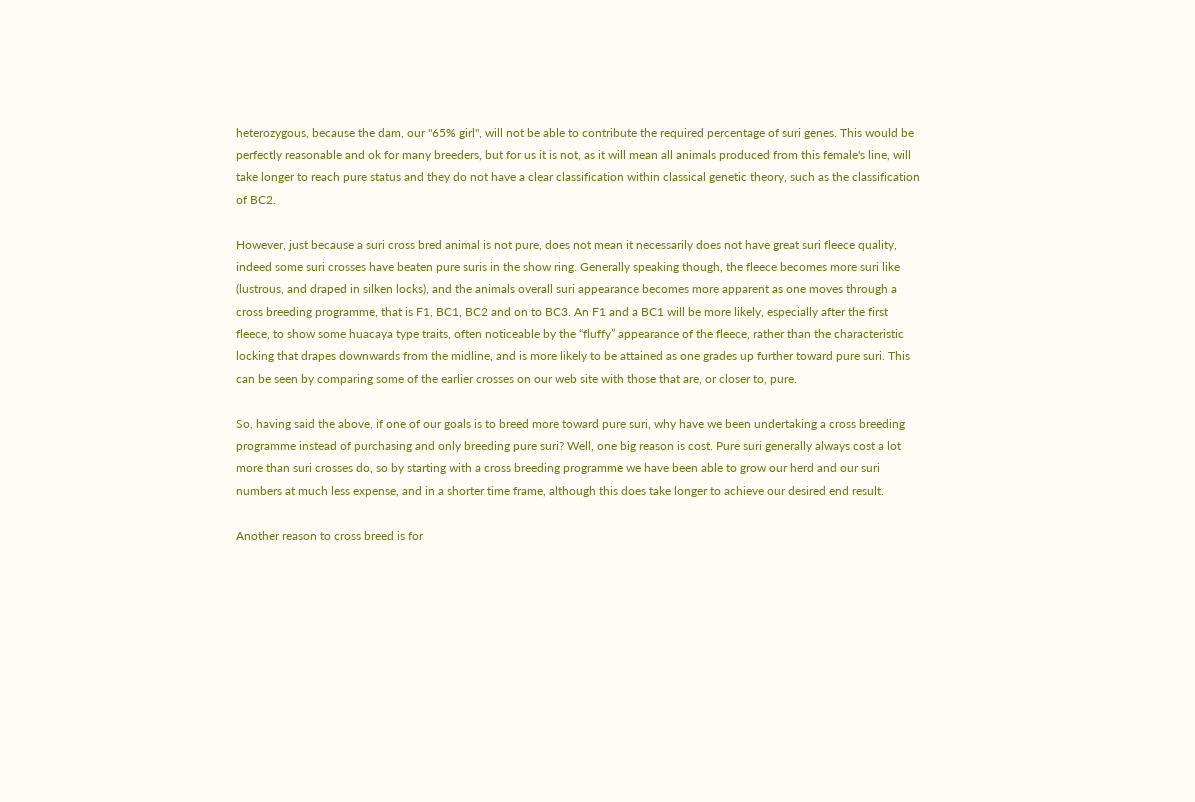heterozygous, because the dam, our "65% girl", will not be able to contribute the required percentage of suri genes. This would be perfectly reasonable and ok for many breeders, but for us it is not, as it will mean all animals produced from this female's line, will take longer to reach pure status and they do not have a clear classification within classical genetic theory, such as the classification of BC2.

However, just because a suri cross bred animal is not pure, does not mean it necessarily does not have great suri fleece quality, indeed some suri crosses have beaten pure suris in the show ring. Generally speaking though, the fleece becomes more suri like (lustrous, and draped in silken locks), and the animals overall suri appearance becomes more apparent as one moves through a cross breeding programme, that is F1, BC1, BC2 and on to BC3. An F1 and a BC1 will be more likely, especially after the first fleece, to show some huacaya type traits, often noticeable by the “fluffy” appearance of the fleece, rather than the characteristic locking that drapes downwards from the midline, and is more likely to be attained as one grades up further toward pure suri. This can be seen by comparing some of the earlier crosses on our web site with those that are, or closer to, pure.

So, having said the above, if one of our goals is to breed more toward pure suri, why have we been undertaking a cross breeding programme instead of purchasing and only breeding pure suri? Well, one big reason is cost. Pure suri generally always cost a lot more than suri crosses do, so by starting with a cross breeding programme we have been able to grow our herd and our suri numbers at much less expense, and in a shorter time frame, although this does take longer to achieve our desired end result.

Another reason to cross breed is for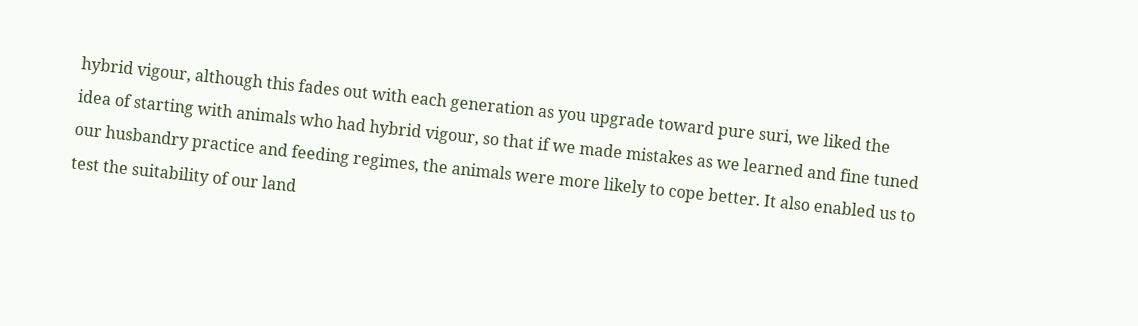hybrid vigour, although this fades out with each generation as you upgrade toward pure suri, we liked the idea of starting with animals who had hybrid vigour, so that if we made mistakes as we learned and fine tuned our husbandry practice and feeding regimes, the animals were more likely to cope better. It also enabled us to test the suitability of our land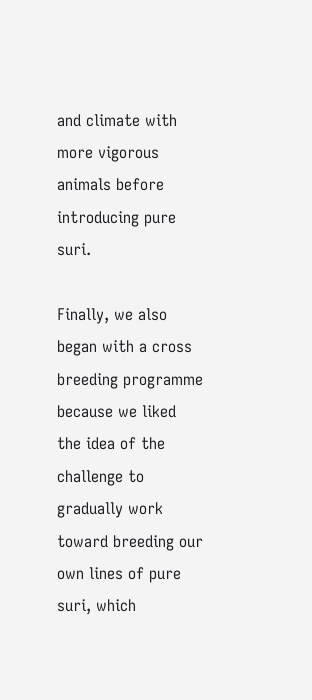and climate with more vigorous animals before introducing pure suri.

Finally, we also began with a cross breeding programme because we liked the idea of the challenge to gradually work toward breeding our own lines of pure suri, which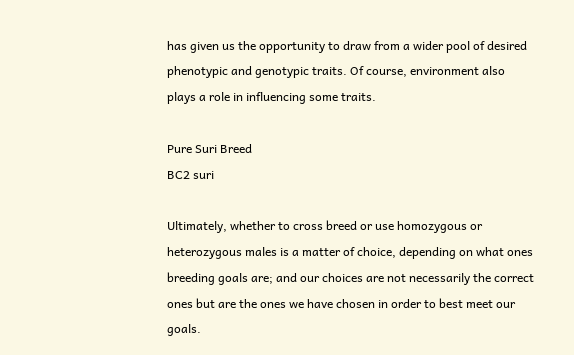has given us the opportunity to draw from a wider pool of desired phenotypic and genotypic traits. Of course, environment also plays a role in influencing some traits.

Pure Suri Breed
BC2 suri

Ultimately, whether to cross breed or use homozygous or heterozygous males is a matter of choice, depending on what ones breeding goals are; and our choices are not necessarily the correct ones but are the ones we have chosen in order to best meet our goals.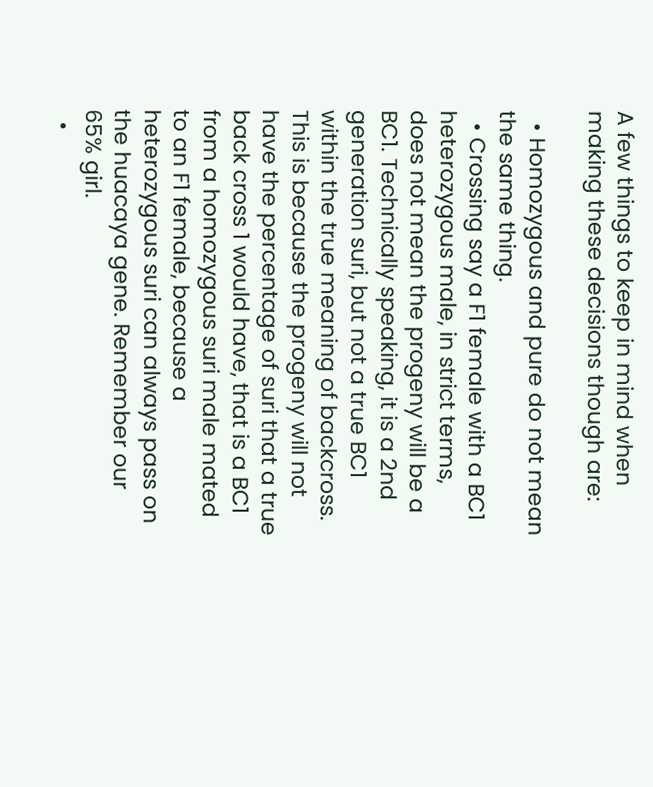A few things to keep in mind when making these decisions though are:

  • Homozygous and pure do not mean the same thing.
  • Crossing say a F1 female with a BC1 heterozygous male, in strict terms, does not mean the progeny will be a BC1. Technically speaking, it is a 2nd generation suri, but not a true BC1 within the true meaning of backcross. This is because the progeny will not have the percentage of suri that a true back cross 1 would have, that is a BC1 from a homozygous suri male mated to an F1 female, because a heterozygous suri can always pass on the huacaya gene. Remember our 65% girl.
  •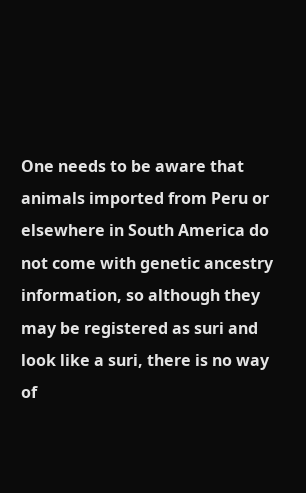One needs to be aware that animals imported from Peru or elsewhere in South America do not come with genetic ancestry information, so although they may be registered as suri and look like a suri, there is no way of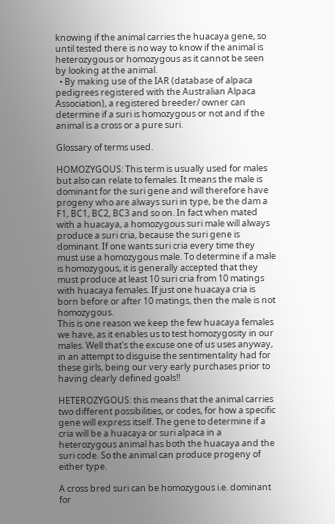knowing if the animal carries the huacaya gene, so until tested there is no way to know if the animal is heterozygous or homozygous as it cannot be seen by looking at the animal.
  • By making use of the IAR (database of alpaca pedigrees registered with the Australian Alpaca Association), a registered breeder/ owner can determine if a suri is homozygous or not and if the animal is a cross or a pure suri.

Glossary of terms used.

HOMOZYGOUS: This term is usually used for males but also can relate to females. It means the male is dominant for the suri gene and will therefore have progeny who are always suri in type, be the dam a F1, BC1, BC2, BC3 and so on. In fact when mated with a huacaya, a homozygous suri male will always produce a suri cria, because the suri gene is dominant. If one wants suri cria every time they must use a homozygous male. To determine if a male is homozygous, it is generally accepted that they must produce at least 10 suri cria from 10 matings with huacaya females. If just one huacaya cria is born before or after 10 matings, then the male is not homozygous.
This is one reason we keep the few huacaya females we have, as it enables us to test homozygosity in our males. Well that's the excuse one of us uses anyway, in an attempt to disguise the sentimentality had for these girls, being our very early purchases prior to having clearly defined goals!!

HETEROZYGOUS: this means that the animal carries two different possibilities, or codes, for how a specific gene will express itself. The gene to determine if a cria will be a huacaya or suri alpaca in a heterozygous animal has both the huacaya and the suri code. So the animal can produce progeny of either type.

A cross bred suri can be homozygous i.e. dominant for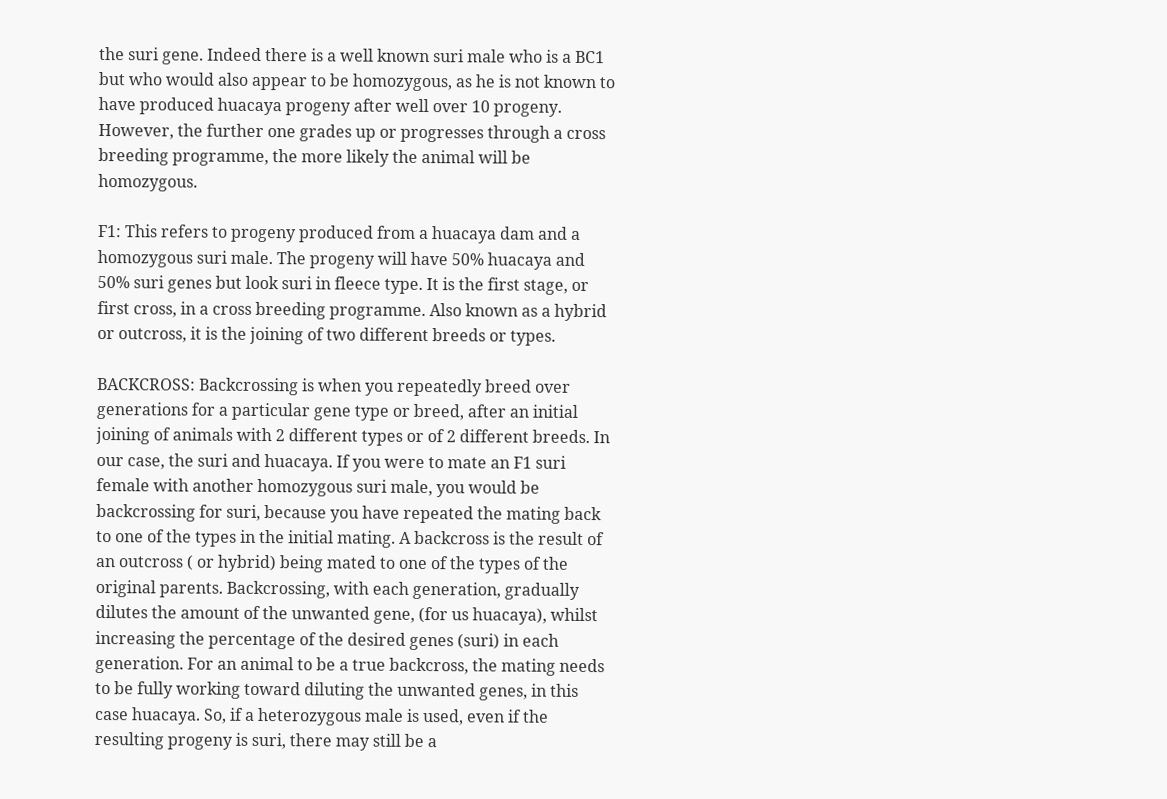the suri gene. Indeed there is a well known suri male who is a BC1 but who would also appear to be homozygous, as he is not known to have produced huacaya progeny after well over 10 progeny. However, the further one grades up or progresses through a cross breeding programme, the more likely the animal will be homozygous.

F1: This refers to progeny produced from a huacaya dam and a homozygous suri male. The progeny will have 50% huacaya and 50% suri genes but look suri in fleece type. It is the first stage, or first cross, in a cross breeding programme. Also known as a hybrid or outcross, it is the joining of two different breeds or types.

BACKCROSS: Backcrossing is when you repeatedly breed over generations for a particular gene type or breed, after an initial joining of animals with 2 different types or of 2 different breeds. In our case, the suri and huacaya. If you were to mate an F1 suri female with another homozygous suri male, you would be backcrossing for suri, because you have repeated the mating back to one of the types in the initial mating. A backcross is the result of an outcross ( or hybrid) being mated to one of the types of the original parents. Backcrossing, with each generation, gradually dilutes the amount of the unwanted gene, (for us huacaya), whilst increasing the percentage of the desired genes (suri) in each generation. For an animal to be a true backcross, the mating needs to be fully working toward diluting the unwanted genes, in this case huacaya. So, if a heterozygous male is used, even if the resulting progeny is suri, there may still be a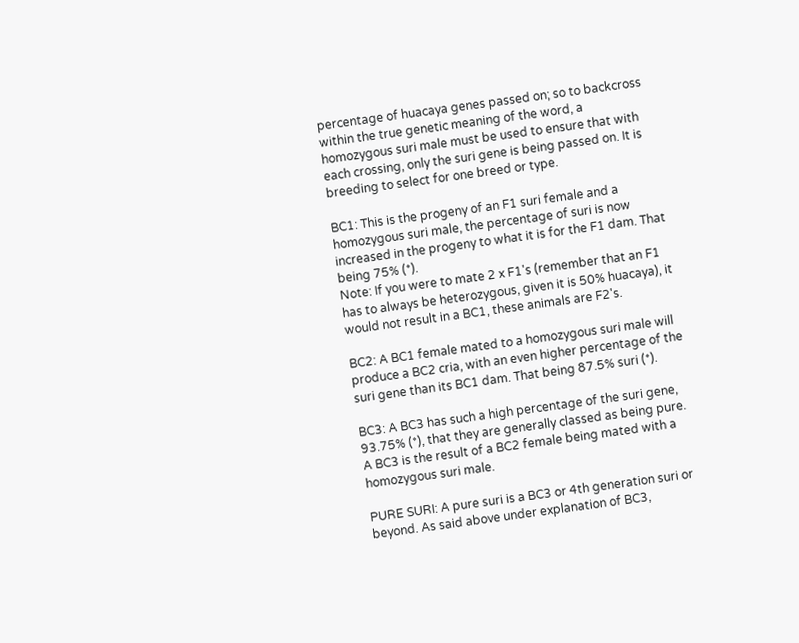percentage of huacaya genes passed on; so to backcross within the true genetic meaning of the word, a homozygous suri male must be used to ensure that with each crossing, only the suri gene is being passed on. It is breeding to select for one breed or type.

BC1: This is the progeny of an F1 suri female and a homozygous suri male, the percentage of suri is now increased in the progeny to what it is for the F1 dam. That being 75% (*).
Note: If you were to mate 2 x F1's (remember that an F1 has to always be heterozygous, given it is 50% huacaya), it would not result in a BC1, these animals are F2's.

BC2: A BC1 female mated to a homozygous suri male will produce a BC2 cria, with an even higher percentage of the suri gene than its BC1 dam. That being 87.5% suri (*).

BC3: A BC3 has such a high percentage of the suri gene, 93.75% (*), that they are generally classed as being pure. A BC3 is the result of a BC2 female being mated with a homozygous suri male.

PURE SURI: A pure suri is a BC3 or 4th generation suri or beyond. As said above under explanation of BC3,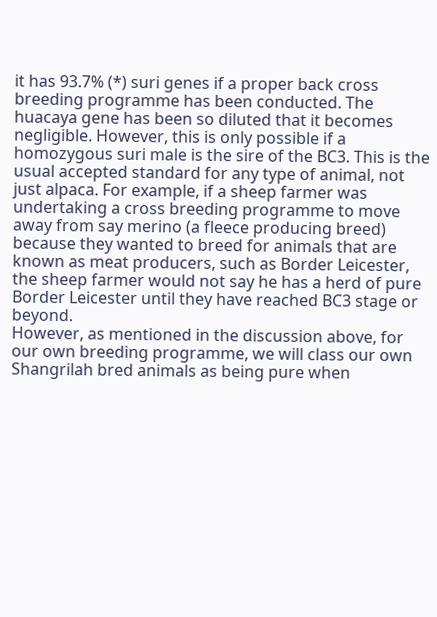it has 93.7% (*) suri genes if a proper back cross breeding programme has been conducted. The huacaya gene has been so diluted that it becomes negligible. However, this is only possible if a homozygous suri male is the sire of the BC3. This is the usual accepted standard for any type of animal, not just alpaca. For example, if a sheep farmer was undertaking a cross breeding programme to move away from say merino (a fleece producing breed) because they wanted to breed for animals that are known as meat producers, such as Border Leicester, the sheep farmer would not say he has a herd of pure Border Leicester until they have reached BC3 stage or beyond.
However, as mentioned in the discussion above, for our own breeding programme, we will class our own Shangrilah bred animals as being pure when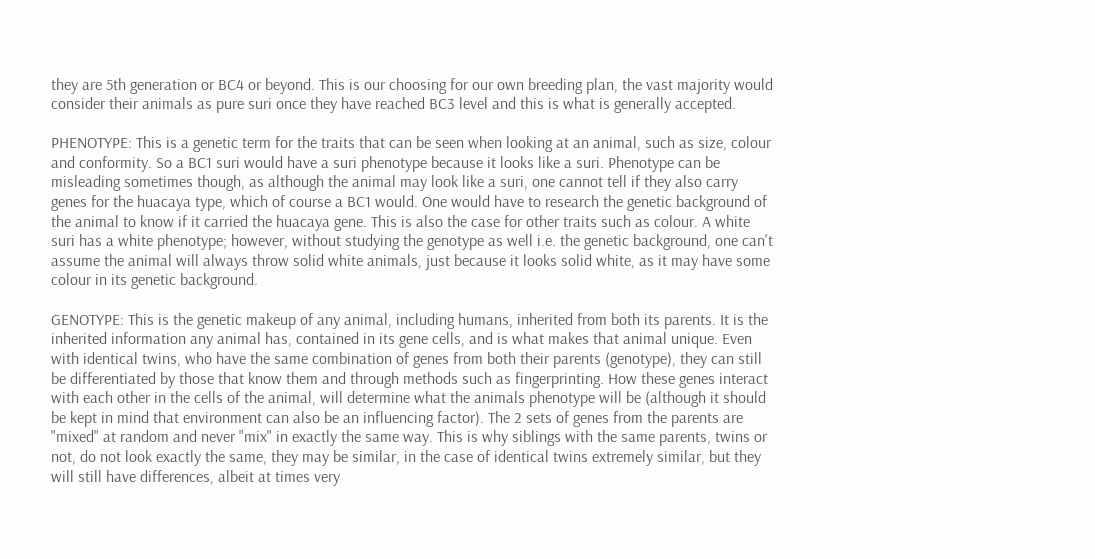they are 5th generation or BC4 or beyond. This is our choosing for our own breeding plan, the vast majority would consider their animals as pure suri once they have reached BC3 level and this is what is generally accepted.

PHENOTYPE: This is a genetic term for the traits that can be seen when looking at an animal, such as size, colour and conformity. So a BC1 suri would have a suri phenotype because it looks like a suri. Phenotype can be misleading sometimes though, as although the animal may look like a suri, one cannot tell if they also carry genes for the huacaya type, which of course a BC1 would. One would have to research the genetic background of the animal to know if it carried the huacaya gene. This is also the case for other traits such as colour. A white suri has a white phenotype; however, without studying the genotype as well i.e. the genetic background, one can't assume the animal will always throw solid white animals, just because it looks solid white, as it may have some colour in its genetic background.

GENOTYPE: This is the genetic makeup of any animal, including humans, inherited from both its parents. It is the inherited information any animal has, contained in its gene cells, and is what makes that animal unique. Even with identical twins, who have the same combination of genes from both their parents (genotype), they can still be differentiated by those that know them and through methods such as fingerprinting. How these genes interact with each other in the cells of the animal, will determine what the animals phenotype will be (although it should be kept in mind that environment can also be an influencing factor). The 2 sets of genes from the parents are "mixed" at random and never "mix" in exactly the same way. This is why siblings with the same parents, twins or not, do not look exactly the same, they may be similar, in the case of identical twins extremely similar, but they will still have differences, albeit at times very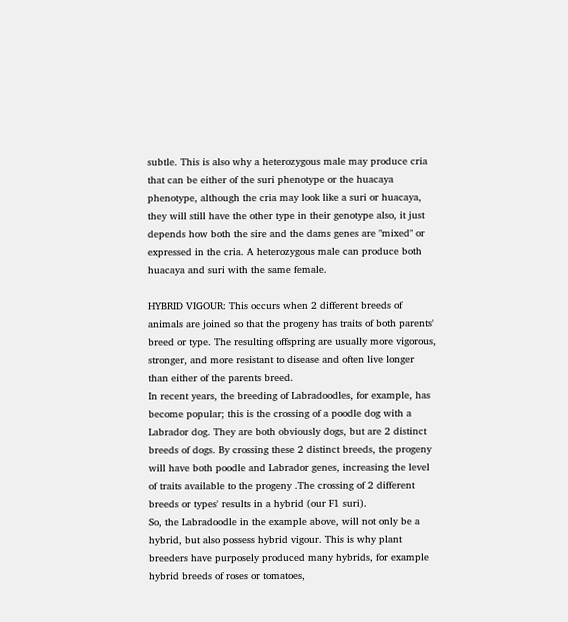subtle. This is also why a heterozygous male may produce cria that can be either of the suri phenotype or the huacaya phenotype, although the cria may look like a suri or huacaya, they will still have the other type in their genotype also, it just depends how both the sire and the dams genes are "mixed" or expressed in the cria. A heterozygous male can produce both huacaya and suri with the same female.

HYBRID VIGOUR: This occurs when 2 different breeds of animals are joined so that the progeny has traits of both parents' breed or type. The resulting offspring are usually more vigorous, stronger, and more resistant to disease and often live longer than either of the parents breed.
In recent years, the breeding of Labradoodles, for example, has become popular; this is the crossing of a poodle dog with a Labrador dog. They are both obviously dogs, but are 2 distinct breeds of dogs. By crossing these 2 distinct breeds, the progeny will have both poodle and Labrador genes, increasing the level of traits available to the progeny .The crossing of 2 different breeds or types' results in a hybrid (our F1 suri).
So, the Labradoodle in the example above, will not only be a hybrid, but also possess hybrid vigour. This is why plant breeders have purposely produced many hybrids, for example hybrid breeds of roses or tomatoes,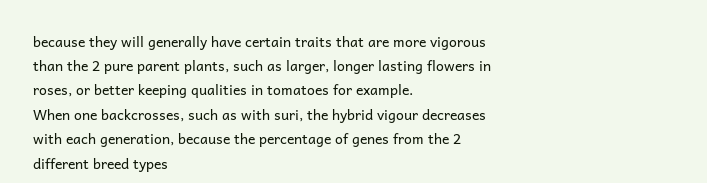because they will generally have certain traits that are more vigorous than the 2 pure parent plants, such as larger, longer lasting flowers in roses, or better keeping qualities in tomatoes for example.
When one backcrosses, such as with suri, the hybrid vigour decreases with each generation, because the percentage of genes from the 2 different breed types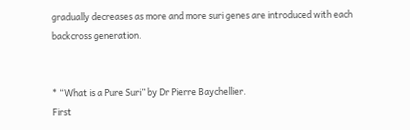gradually decreases as more and more suri genes are introduced with each backcross generation.


* “What is a Pure Suri” by Dr Pierre Baychellier.
First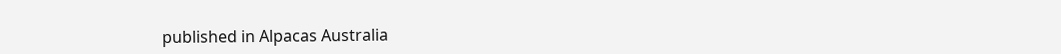published in Alpacas Australia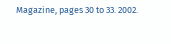Magazine, pages 30 to 33. 2002.